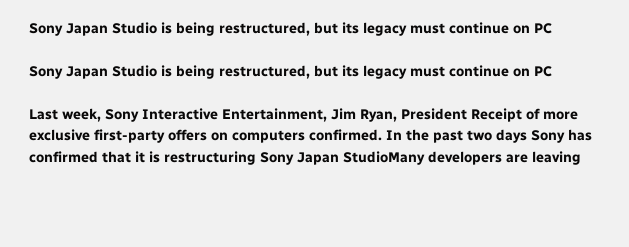Sony Japan Studio is being restructured, but its legacy must continue on PC

Sony Japan Studio is being restructured, but its legacy must continue on PC

Last week, Sony Interactive Entertainment, Jim Ryan, President Receipt of more exclusive first-party offers on computers confirmed. In the past two days Sony has confirmed that it is restructuring Sony Japan StudioMany developers are leaving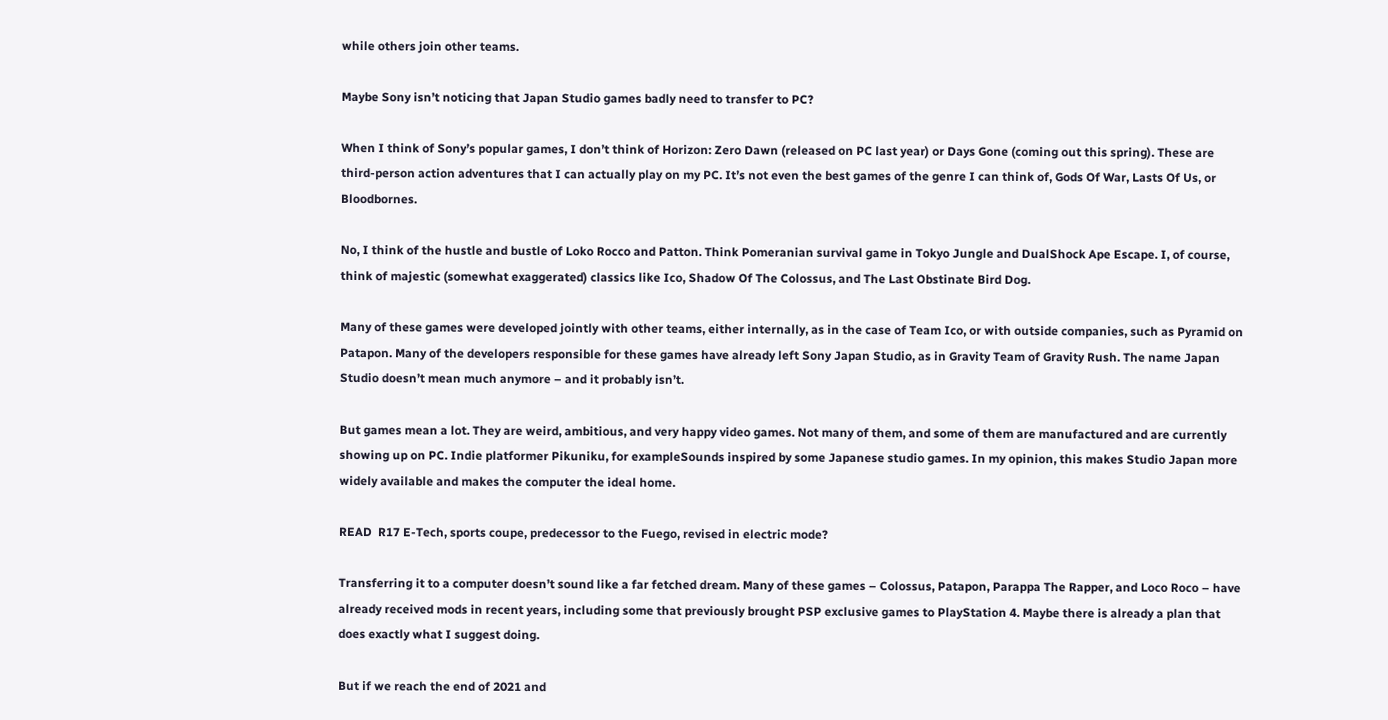while others join other teams.

Maybe Sony isn’t noticing that Japan Studio games badly need to transfer to PC?

When I think of Sony’s popular games, I don’t think of Horizon: Zero Dawn (released on PC last year) or Days Gone (coming out this spring). These are third-person action adventures that I can actually play on my PC. It’s not even the best games of the genre I can think of, Gods Of War, Lasts Of Us, or Bloodbornes.

No, I think of the hustle and bustle of Loko Rocco and Patton. Think Pomeranian survival game in Tokyo Jungle and DualShock Ape Escape. I, of course, think of majestic (somewhat exaggerated) classics like Ico, Shadow Of The Colossus, and The Last Obstinate Bird Dog.

Many of these games were developed jointly with other teams, either internally, as in the case of Team Ico, or with outside companies, such as Pyramid on Patapon. Many of the developers responsible for these games have already left Sony Japan Studio, as in Gravity Team of Gravity Rush. The name Japan Studio doesn’t mean much anymore – and it probably isn’t.

But games mean a lot. They are weird, ambitious, and very happy video games. Not many of them, and some of them are manufactured and are currently showing up on PC. Indie platformer Pikuniku, for exampleSounds inspired by some Japanese studio games. In my opinion, this makes Studio Japan more widely available and makes the computer the ideal home.

READ  R17 E-Tech, sports coupe, predecessor to the Fuego, revised in electric mode?

Transferring it to a computer doesn’t sound like a far fetched dream. Many of these games – Colossus, Patapon, Parappa The Rapper, and Loco Roco – have already received mods in recent years, including some that previously brought PSP exclusive games to PlayStation 4. Maybe there is already a plan that does exactly what I suggest doing.

But if we reach the end of 2021 and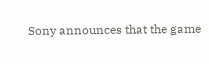Sony announces that the game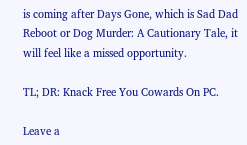is coming after Days Gone, which is Sad Dad Reboot or Dog Murder: A Cautionary Tale, it will feel like a missed opportunity.

TL; DR: Knack Free You Cowards On PC.

Leave a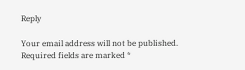Reply

Your email address will not be published. Required fields are marked *